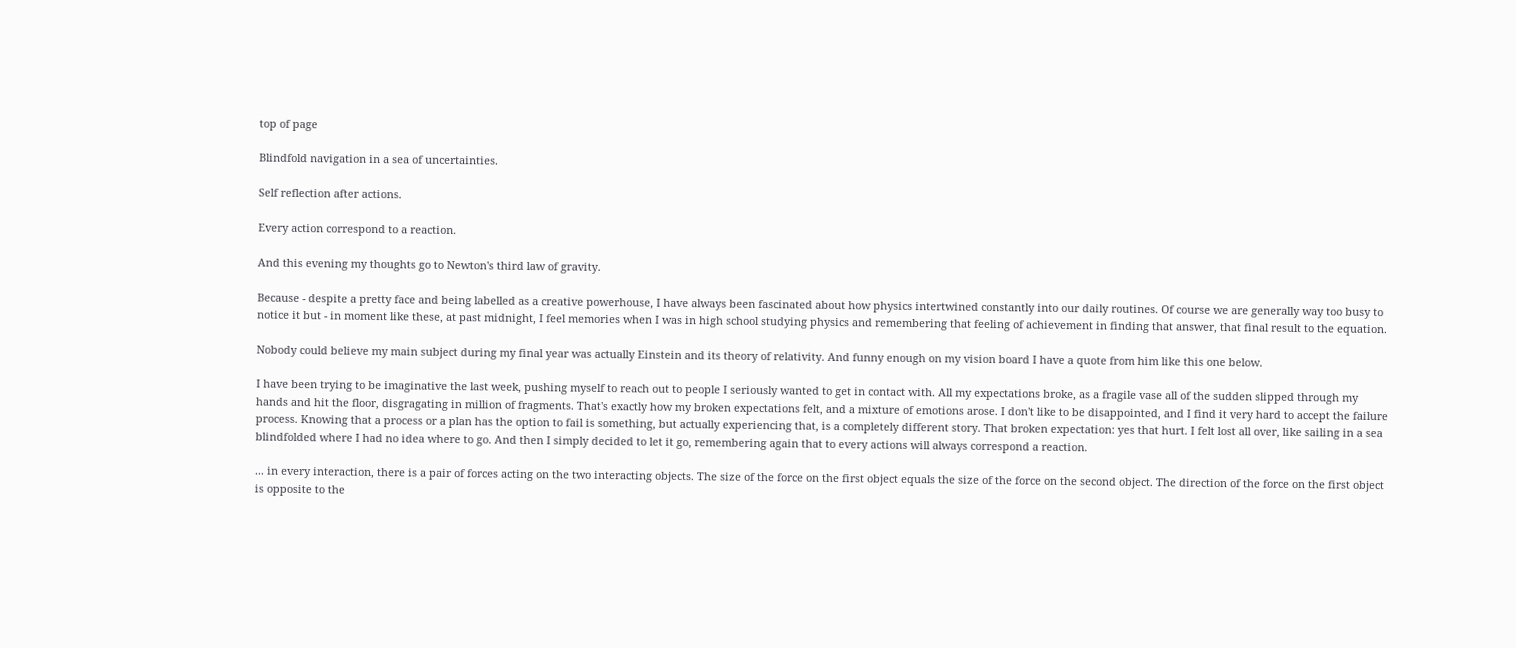top of page

Blindfold navigation in a sea of uncertainties.

Self reflection after actions.

Every action correspond to a reaction.

And this evening my thoughts go to Newton's third law of gravity.

Because - despite a pretty face and being labelled as a creative powerhouse, I have always been fascinated about how physics intertwined constantly into our daily routines. Of course we are generally way too busy to notice it but - in moment like these, at past midnight, I feel memories when I was in high school studying physics and remembering that feeling of achievement in finding that answer, that final result to the equation.

Nobody could believe my main subject during my final year was actually Einstein and its theory of relativity. And funny enough on my vision board I have a quote from him like this one below.

I have been trying to be imaginative the last week, pushing myself to reach out to people I seriously wanted to get in contact with. All my expectations broke, as a fragile vase all of the sudden slipped through my hands and hit the floor, disgragating in million of fragments. That's exactly how my broken expectations felt, and a mixture of emotions arose. I don't like to be disappointed, and I find it very hard to accept the failure process. Knowing that a process or a plan has the option to fail is something, but actually experiencing that, is a completely different story. That broken expectation: yes that hurt. I felt lost all over, like sailing in a sea blindfolded where I had no idea where to go. And then I simply decided to let it go, remembering again that to every actions will always correspond a reaction.

... in every interaction, there is a pair of forces acting on the two interacting objects. The size of the force on the first object equals the size of the force on the second object. The direction of the force on the first object is opposite to the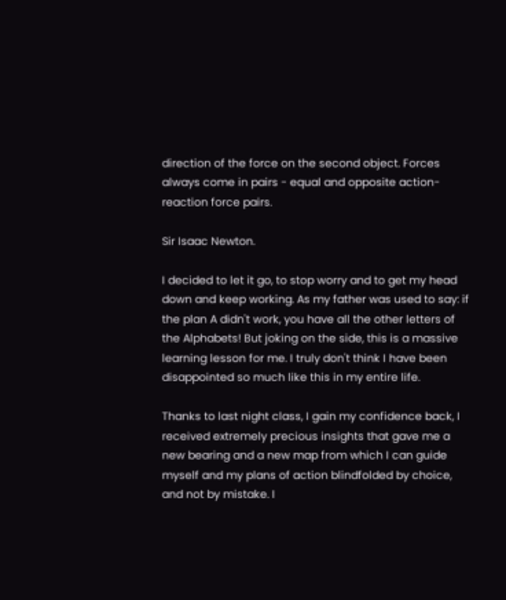direction of the force on the second object. Forces always come in pairs - equal and opposite action-reaction force pairs.

Sir Isaac Newton.

I decided to let it go, to stop worry and to get my head down and keep working. As my father was used to say: if the plan A didn't work, you have all the other letters of the Alphabets! But joking on the side, this is a massive learning lesson for me. I truly don't think I have been disappointed so much like this in my entire life.

Thanks to last night class, I gain my confidence back, I received extremely precious insights that gave me a new bearing and a new map from which I can guide myself and my plans of action blindfolded by choice, and not by mistake. I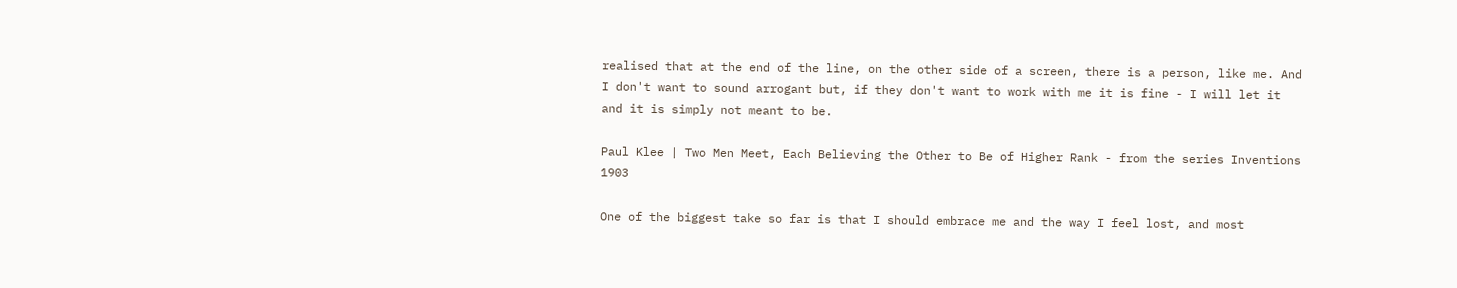realised that at the end of the line, on the other side of a screen, there is a person, like me. And I don't want to sound arrogant but, if they don't want to work with me it is fine - I will let it and it is simply not meant to be.

Paul Klee | Two Men Meet, Each Believing the Other to Be of Higher Rank - from the series Inventions 1903

One of the biggest take so far is that I should embrace me and the way I feel lost, and most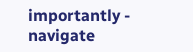importantly - navigate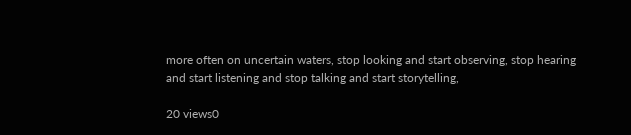more often on uncertain waters, stop looking and start observing, stop hearing and start listening and stop talking and start storytelling,

20 views0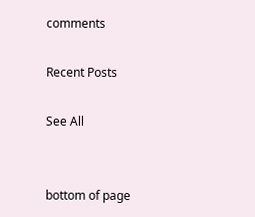comments

Recent Posts

See All


bottom of page